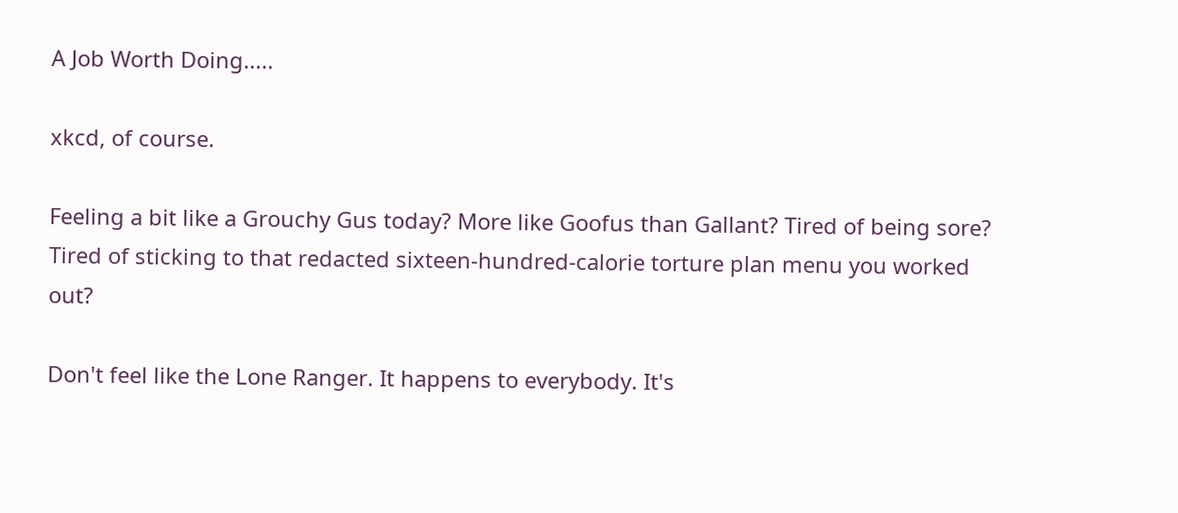A Job Worth Doing.....

xkcd, of course.

Feeling a bit like a Grouchy Gus today? More like Goofus than Gallant? Tired of being sore? Tired of sticking to that redacted sixteen-hundred-calorie torture plan menu you worked out?

Don't feel like the Lone Ranger. It happens to everybody. It's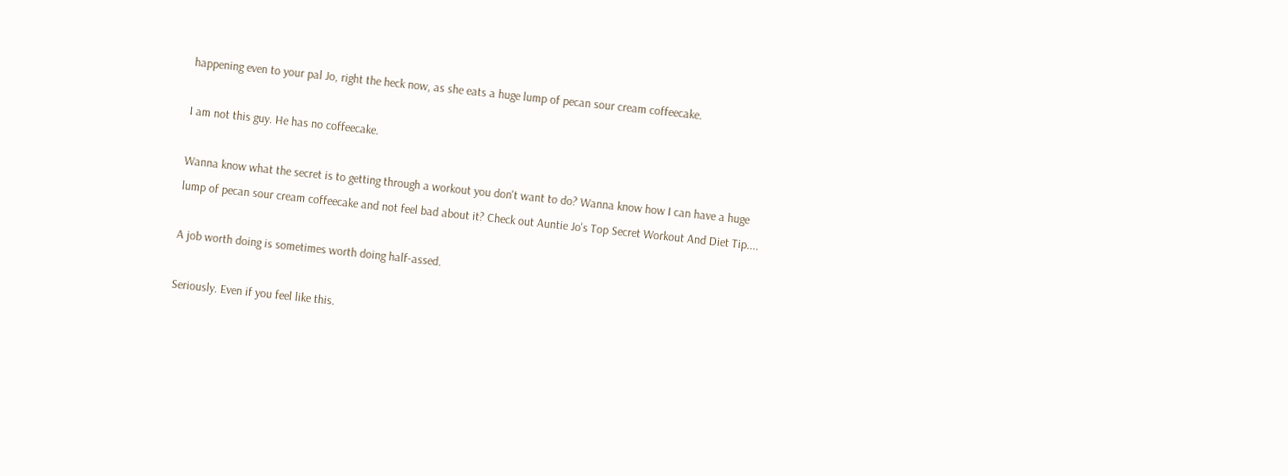happening even to your pal Jo, right the heck now, as she eats a huge lump of pecan sour cream coffeecake.

I am not this guy. He has no coffeecake.

Wanna know what the secret is to getting through a workout you don't want to do? Wanna know how I can have a huge lump of pecan sour cream coffeecake and not feel bad about it? Check out Auntie Jo's Top Secret Workout And Diet Tip....

A job worth doing is sometimes worth doing half-assed.

Seriously. Even if you feel like this.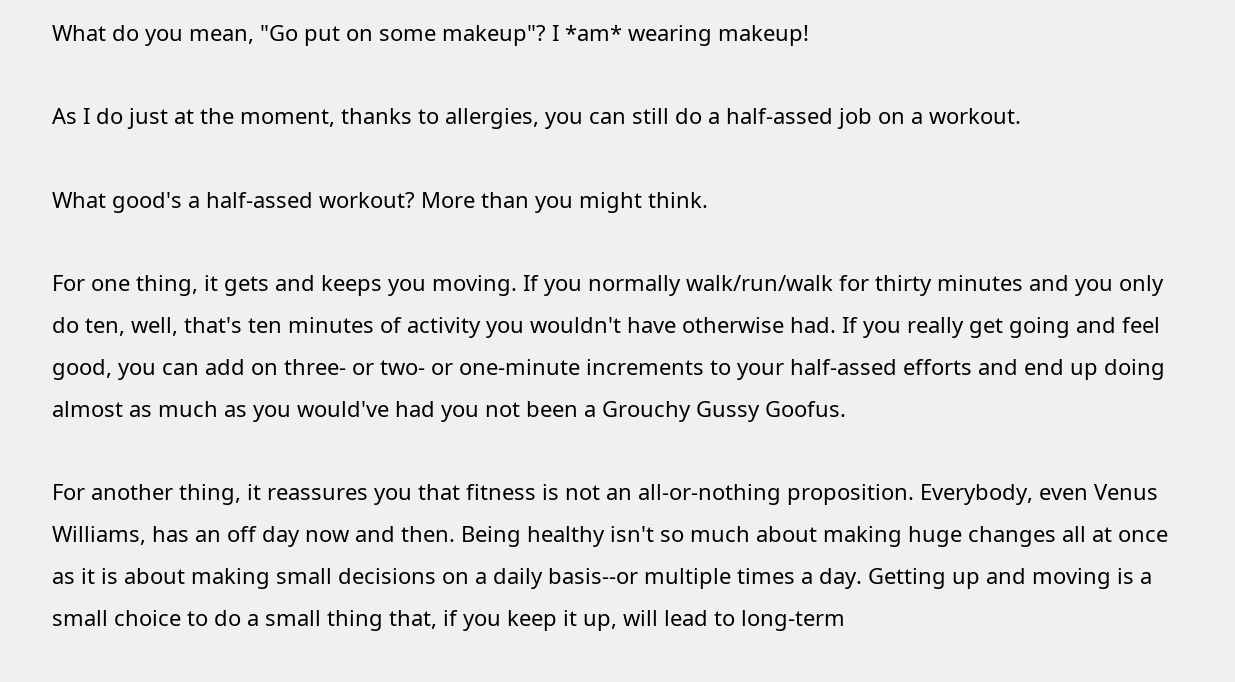What do you mean, "Go put on some makeup"? I *am* wearing makeup!

As I do just at the moment, thanks to allergies, you can still do a half-assed job on a workout.

What good's a half-assed workout? More than you might think.

For one thing, it gets and keeps you moving. If you normally walk/run/walk for thirty minutes and you only do ten, well, that's ten minutes of activity you wouldn't have otherwise had. If you really get going and feel good, you can add on three- or two- or one-minute increments to your half-assed efforts and end up doing almost as much as you would've had you not been a Grouchy Gussy Goofus.

For another thing, it reassures you that fitness is not an all-or-nothing proposition. Everybody, even Venus Williams, has an off day now and then. Being healthy isn't so much about making huge changes all at once as it is about making small decisions on a daily basis--or multiple times a day. Getting up and moving is a small choice to do a small thing that, if you keep it up, will lead to long-term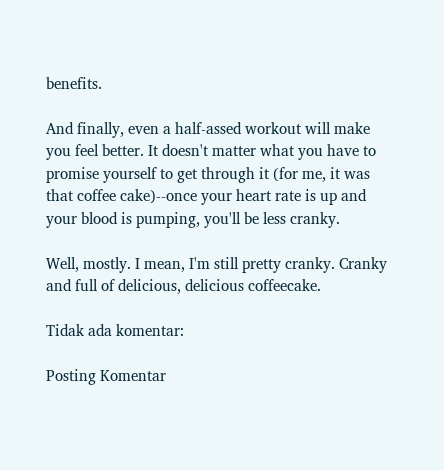benefits.

And finally, even a half-assed workout will make you feel better. It doesn't matter what you have to promise yourself to get through it (for me, it was that coffee cake)--once your heart rate is up and your blood is pumping, you'll be less cranky.

Well, mostly. I mean, I'm still pretty cranky. Cranky and full of delicious, delicious coffeecake.

Tidak ada komentar:

Posting Komentar